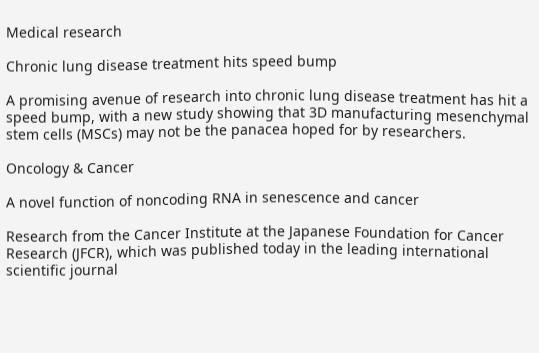Medical research

Chronic lung disease treatment hits speed bump

A promising avenue of research into chronic lung disease treatment has hit a speed bump, with a new study showing that 3D manufacturing mesenchymal stem cells (MSCs) may not be the panacea hoped for by researchers.

Oncology & Cancer

A novel function of noncoding RNA in senescence and cancer

Research from the Cancer Institute at the Japanese Foundation for Cancer Research (JFCR), which was published today in the leading international scientific journal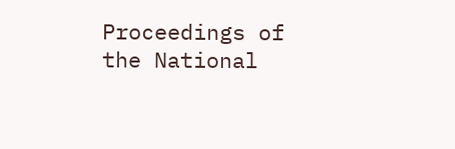Proceedings of the National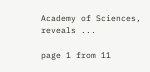Academy of Sciences, reveals ...

page 1 from 11